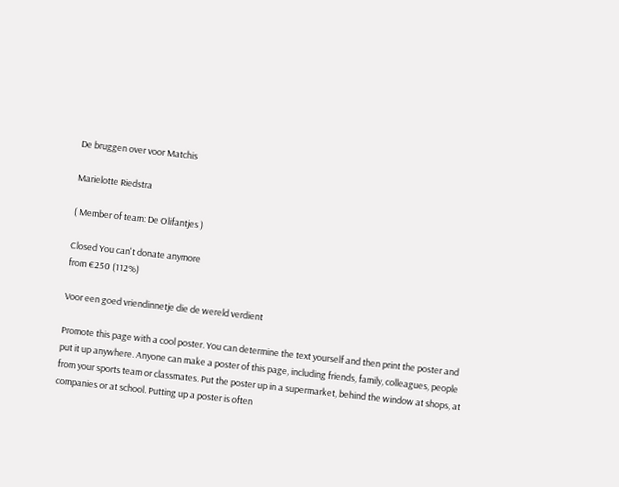De bruggen over voor Matchis

Marielotte Riedstra

( Member of team: De Olifantjes )

Closed You can't donate anymore
from €250 (112%)

Voor een goed vriendinnetje die de wereld verdient

Promote this page with a cool poster. You can determine the text yourself and then print the poster and put it up anywhere. Anyone can make a poster of this page, including friends, family, colleagues, people from your sports team or classmates. Put the poster up in a supermarket, behind the window at shops, at companies or at school. Putting up a poster is often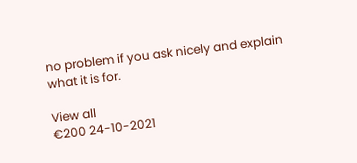no problem if you ask nicely and explain what it is for.

View all
€200 24-10-2021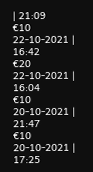| 21:09
€10 22-10-2021 | 16:42
€20 22-10-2021 | 16:04
€10 20-10-2021 | 21:47
€10 20-10-2021 | 17:25